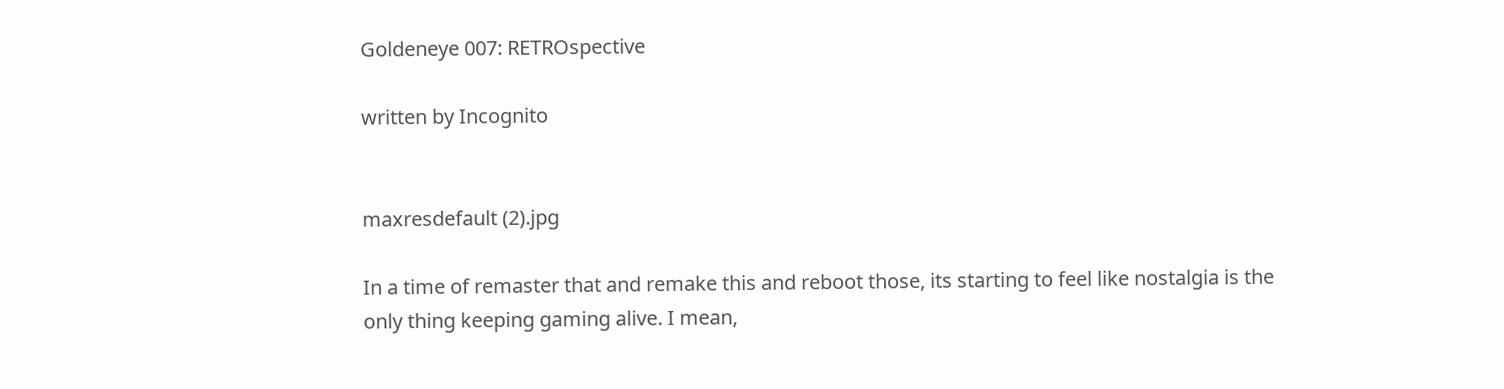Goldeneye 007: RETROspective

written by Incognito


maxresdefault (2).jpg

In a time of remaster that and remake this and reboot those, its starting to feel like nostalgia is the only thing keeping gaming alive. I mean,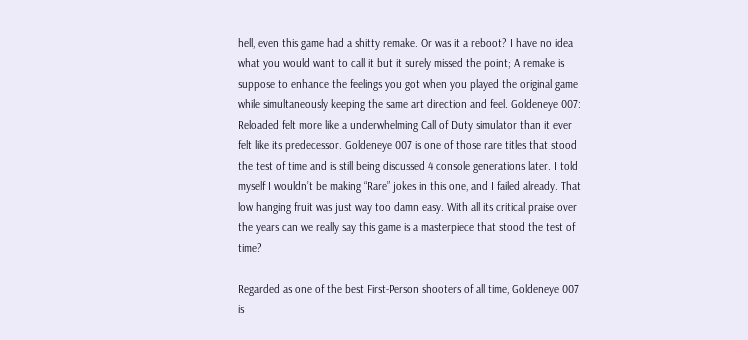hell, even this game had a shitty remake. Or was it a reboot? I have no idea what you would want to call it but it surely missed the point; A remake is suppose to enhance the feelings you got when you played the original game while simultaneously keeping the same art direction and feel. Goldeneye 007: Reloaded felt more like a underwhelming Call of Duty simulator than it ever felt like its predecessor. Goldeneye 007 is one of those rare titles that stood the test of time and is still being discussed 4 console generations later. I told myself I wouldn’t be making “Rare” jokes in this one, and I failed already. That low hanging fruit was just way too damn easy. With all its critical praise over the years can we really say this game is a masterpiece that stood the test of time?

Regarded as one of the best First-Person shooters of all time, Goldeneye 007 is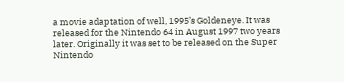a movie adaptation of well, 1995’s Goldeneye. It was released for the Nintendo 64 in August 1997 two years later. Originally it was set to be released on the Super Nintendo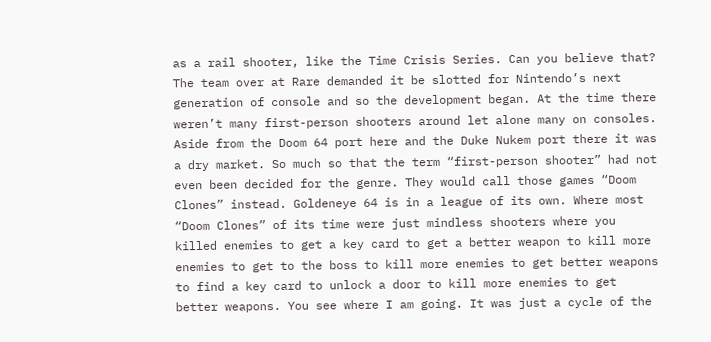as a rail shooter, like the Time Crisis Series. Can you believe that? The team over at Rare demanded it be slotted for Nintendo’s next generation of console and so the development began. At the time there weren’t many first-person shooters around let alone many on consoles. Aside from the Doom 64 port here and the Duke Nukem port there it was a dry market. So much so that the term “first-person shooter” had not even been decided for the genre. They would call those games “Doom Clones” instead. Goldeneye 64 is in a league of its own. Where most “Doom Clones” of its time were just mindless shooters where you killed enemies to get a key card to get a better weapon to kill more enemies to get to the boss to kill more enemies to get better weapons to find a key card to unlock a door to kill more enemies to get better weapons. You see where I am going. It was just a cycle of the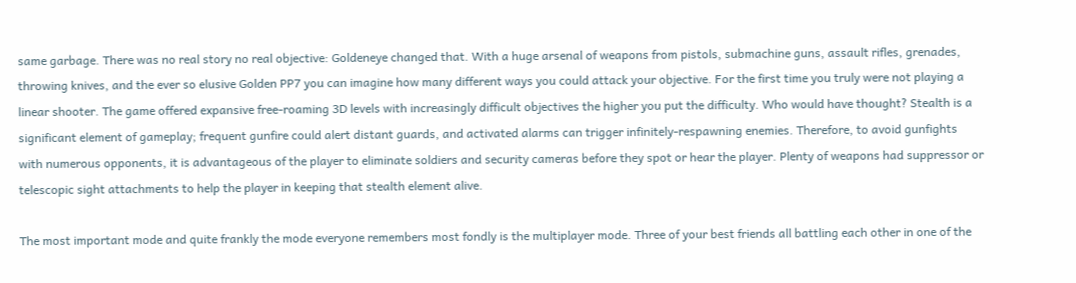same garbage. There was no real story no real objective: Goldeneye changed that. With a huge arsenal of weapons from pistols, submachine guns, assault rifles, grenades, throwing knives, and the ever so elusive Golden PP7 you can imagine how many different ways you could attack your objective. For the first time you truly were not playing a linear shooter. The game offered expansive free-roaming 3D levels with increasingly difficult objectives the higher you put the difficulty. Who would have thought? Stealth is a significant element of gameplay; frequent gunfire could alert distant guards, and activated alarms can trigger infinitely-respawning enemies. Therefore, to avoid gunfights with numerous opponents, it is advantageous of the player to eliminate soldiers and security cameras before they spot or hear the player. Plenty of weapons had suppressor or telescopic sight attachments to help the player in keeping that stealth element alive.

The most important mode and quite frankly the mode everyone remembers most fondly is the multiplayer mode. Three of your best friends all battling each other in one of the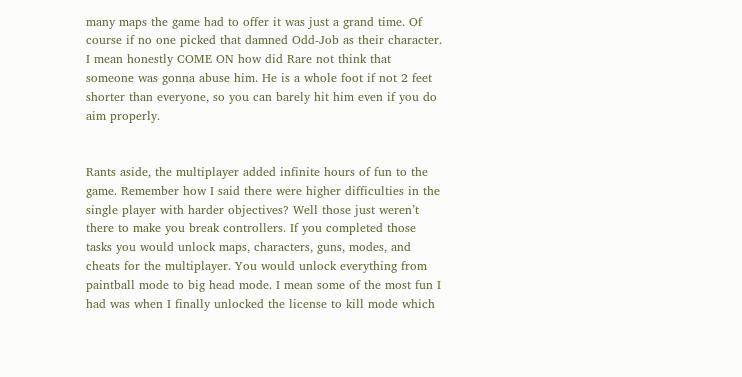many maps the game had to offer it was just a grand time. Of course if no one picked that damned Odd-Job as their character. I mean honestly COME ON how did Rare not think that someone was gonna abuse him. He is a whole foot if not 2 feet shorter than everyone, so you can barely hit him even if you do aim properly.


Rants aside, the multiplayer added infinite hours of fun to the game. Remember how I said there were higher difficulties in the single player with harder objectives? Well those just weren’t there to make you break controllers. If you completed those tasks you would unlock maps, characters, guns, modes, and cheats for the multiplayer. You would unlock everything from paintball mode to big head mode. I mean some of the most fun I had was when I finally unlocked the license to kill mode which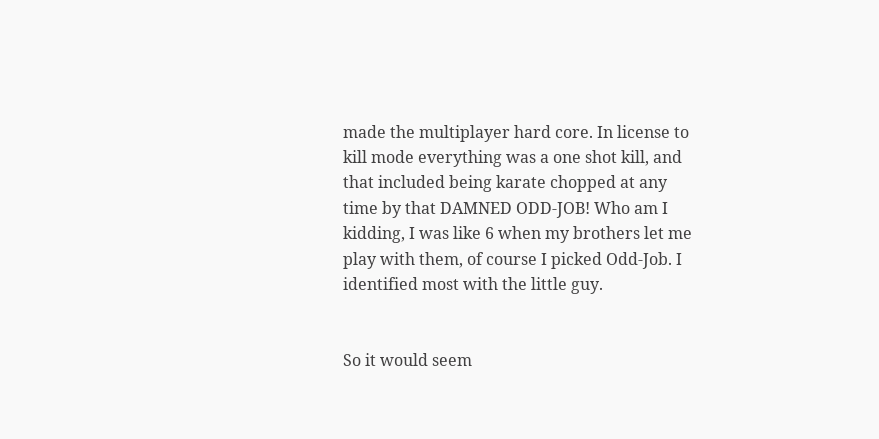made the multiplayer hard core. In license to kill mode everything was a one shot kill, and that included being karate chopped at any time by that DAMNED ODD-JOB! Who am I kidding, I was like 6 when my brothers let me play with them, of course I picked Odd-Job. I identified most with the little guy.


So it would seem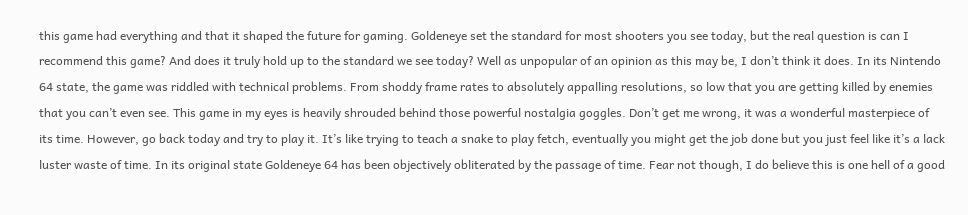this game had everything and that it shaped the future for gaming. Goldeneye set the standard for most shooters you see today, but the real question is can I recommend this game? And does it truly hold up to the standard we see today? Well as unpopular of an opinion as this may be, I don’t think it does. In its Nintendo 64 state, the game was riddled with technical problems. From shoddy frame rates to absolutely appalling resolutions, so low that you are getting killed by enemies that you can’t even see. This game in my eyes is heavily shrouded behind those powerful nostalgia goggles. Don’t get me wrong, it was a wonderful masterpiece of its time. However, go back today and try to play it. It’s like trying to teach a snake to play fetch, eventually you might get the job done but you just feel like it’s a lack luster waste of time. In its original state Goldeneye 64 has been objectively obliterated by the passage of time. Fear not though, I do believe this is one hell of a good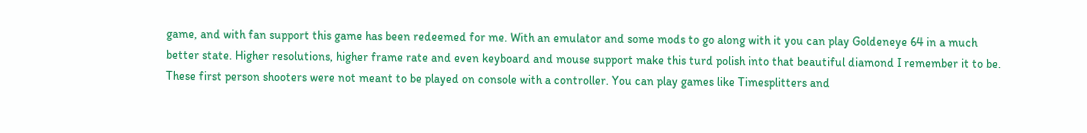game, and with fan support this game has been redeemed for me. With an emulator and some mods to go along with it you can play Goldeneye 64 in a much better state. Higher resolutions, higher frame rate and even keyboard and mouse support make this turd polish into that beautiful diamond I remember it to be. These first person shooters were not meant to be played on console with a controller. You can play games like Timesplitters and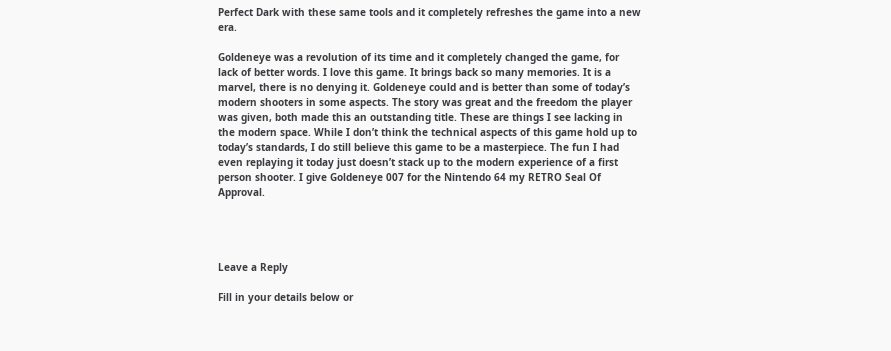Perfect Dark with these same tools and it completely refreshes the game into a new era.

Goldeneye was a revolution of its time and it completely changed the game, for lack of better words. I love this game. It brings back so many memories. It is a marvel, there is no denying it. Goldeneye could and is better than some of today’s modern shooters in some aspects. The story was great and the freedom the player was given, both made this an outstanding title. These are things I see lacking in the modern space. While I don’t think the technical aspects of this game hold up to today’s standards, I do still believe this game to be a masterpiece. The fun I had even replaying it today just doesn’t stack up to the modern experience of a first person shooter. I give Goldeneye 007 for the Nintendo 64 my RETRO Seal Of Approval.




Leave a Reply

Fill in your details below or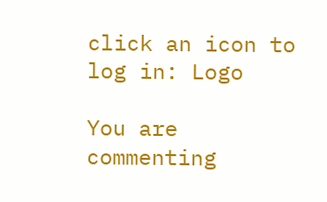click an icon to log in: Logo

You are commenting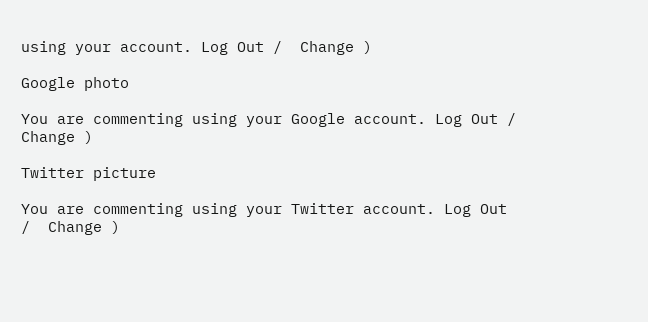using your account. Log Out /  Change )

Google photo

You are commenting using your Google account. Log Out /  Change )

Twitter picture

You are commenting using your Twitter account. Log Out /  Change )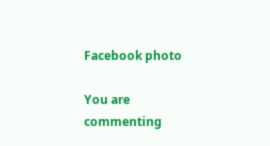Facebook photo

You are commenting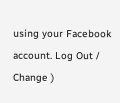using your Facebook account. Log Out /  Change )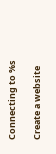Connecting to %s

Create a website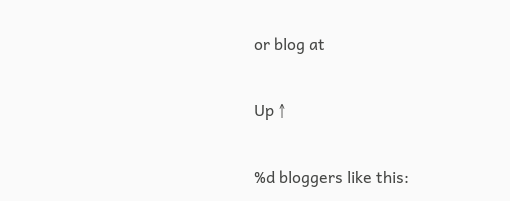or blog at

Up ↑

%d bloggers like this: